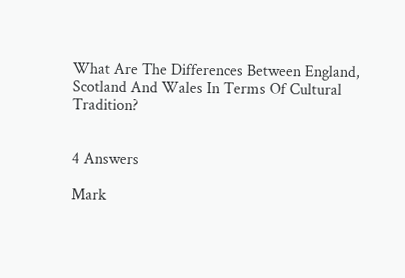What Are The Differences Between England, Scotland And Wales In Terms Of Cultural Tradition?


4 Answers

Mark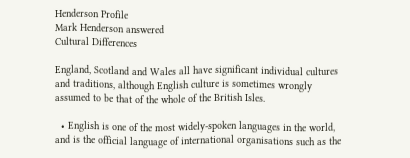Henderson Profile
Mark Henderson answered
Cultural Differences

England, Scotland and Wales all have significant individual cultures and traditions, although English culture is sometimes wrongly assumed to be that of the whole of the British Isles.

  • English is one of the most widely-spoken languages in the world, and is the official language of international organisations such as the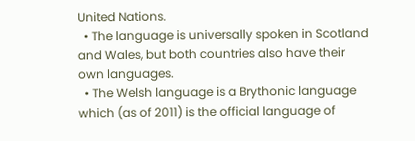United Nations.
  • The language is universally spoken in Scotland and Wales, but both countries also have their own languages.
  • The Welsh language is a Brythonic language which (as of 2011) is the official language of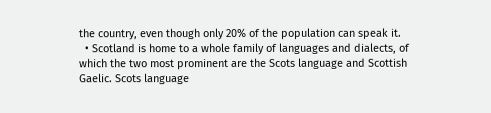the country, even though only 20% of the population can speak it.
  • Scotland is home to a whole family of languages and dialects, of which the two most prominent are the Scots language and Scottish Gaelic. Scots language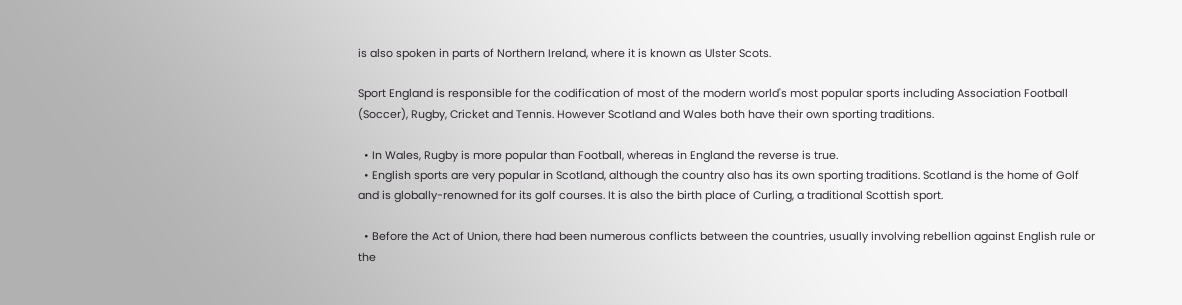is also spoken in parts of Northern Ireland, where it is known as Ulster Scots.

Sport England is responsible for the codification of most of the modern world's most popular sports including Association Football (Soccer), Rugby, Cricket and Tennis. However Scotland and Wales both have their own sporting traditions.

  • In Wales, Rugby is more popular than Football, whereas in England the reverse is true.
  • English sports are very popular in Scotland, although the country also has its own sporting traditions. Scotland is the home of Golf and is globally-renowned for its golf courses. It is also the birth place of Curling, a traditional Scottish sport.

  • Before the Act of Union, there had been numerous conflicts between the countries, usually involving rebellion against English rule or the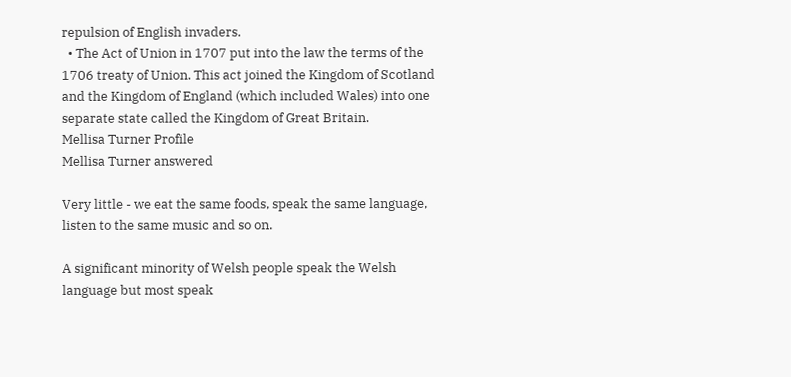repulsion of English invaders.
  • The Act of Union in 1707 put into the law the terms of the 1706 treaty of Union. This act joined the Kingdom of Scotland and the Kingdom of England (which included Wales) into one separate state called the Kingdom of Great Britain.
Mellisa Turner Profile
Mellisa Turner answered

Very little - we eat the same foods, speak the same language, listen to the same music and so on.

A significant minority of Welsh people speak the Welsh language but most speak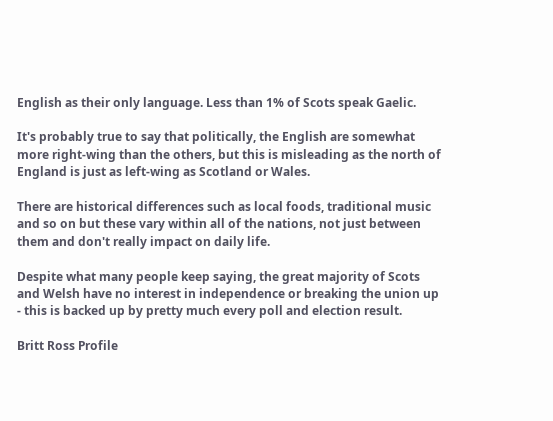English as their only language. Less than 1% of Scots speak Gaelic.

It's probably true to say that politically, the English are somewhat more right-wing than the others, but this is misleading as the north of England is just as left-wing as Scotland or Wales.

There are historical differences such as local foods, traditional music and so on but these vary within all of the nations, not just between them and don't really impact on daily life.

Despite what many people keep saying, the great majority of Scots and Welsh have no interest in independence or breaking the union up - this is backed up by pretty much every poll and election result.

Britt Ross Profile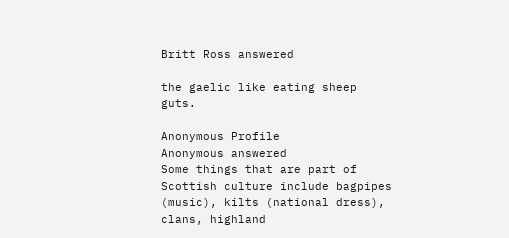Britt Ross answered

the gaelic like eating sheep guts.

Anonymous Profile
Anonymous answered
Some things that are part of Scottish culture include bagpipes (music), kilts (national dress), clans, highland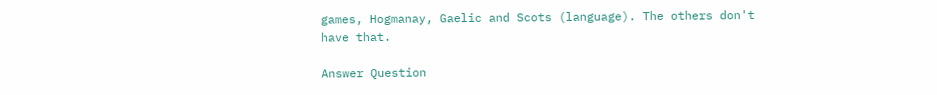games, Hogmanay, Gaelic and Scots (language). The others don't have that.

Answer Question